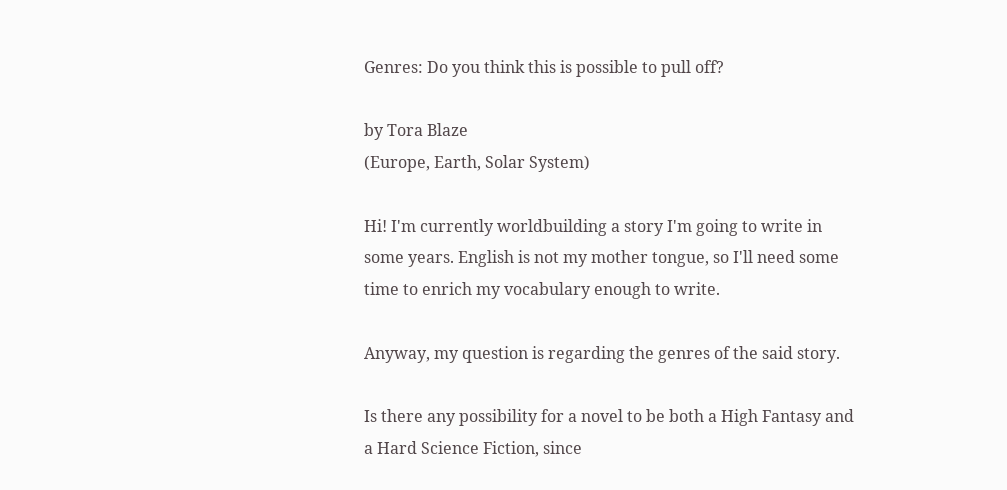Genres: Do you think this is possible to pull off?

by Tora Blaze
(Europe, Earth, Solar System)

Hi! I'm currently worldbuilding a story I'm going to write in some years. English is not my mother tongue, so I'll need some time to enrich my vocabulary enough to write.

Anyway, my question is regarding the genres of the said story.

Is there any possibility for a novel to be both a High Fantasy and a Hard Science Fiction, since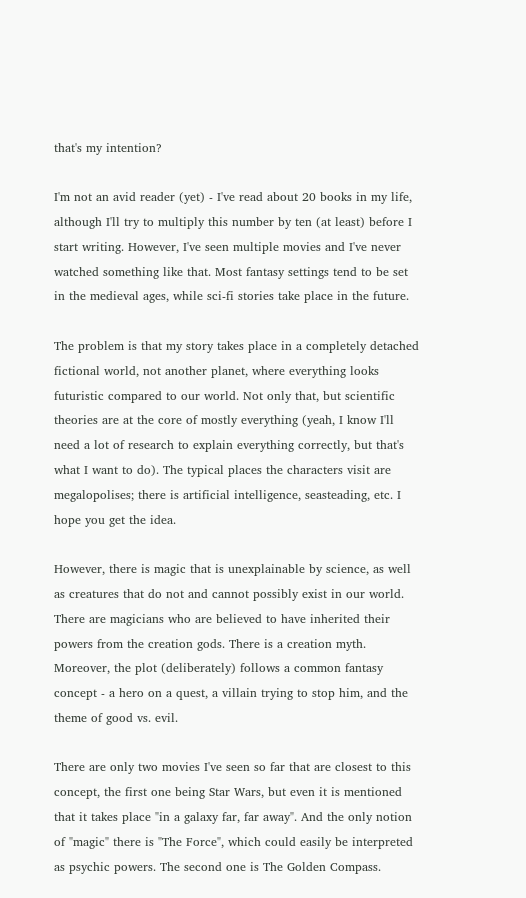that's my intention?

I'm not an avid reader (yet) - I've read about 20 books in my life, although I'll try to multiply this number by ten (at least) before I start writing. However, I've seen multiple movies and I've never watched something like that. Most fantasy settings tend to be set in the medieval ages, while sci-fi stories take place in the future.

The problem is that my story takes place in a completely detached fictional world, not another planet, where everything looks futuristic compared to our world. Not only that, but scientific theories are at the core of mostly everything (yeah, I know I'll need a lot of research to explain everything correctly, but that's what I want to do). The typical places the characters visit are megalopolises; there is artificial intelligence, seasteading, etc. I hope you get the idea.

However, there is magic that is unexplainable by science, as well as creatures that do not and cannot possibly exist in our world. There are magicians who are believed to have inherited their powers from the creation gods. There is a creation myth. Moreover, the plot (deliberately) follows a common fantasy concept - a hero on a quest, a villain trying to stop him, and the theme of good vs. evil.

There are only two movies I've seen so far that are closest to this concept, the first one being Star Wars, but even it is mentioned that it takes place "in a galaxy far, far away". And the only notion of "magic" there is "The Force", which could easily be interpreted as psychic powers. The second one is The Golden Compass.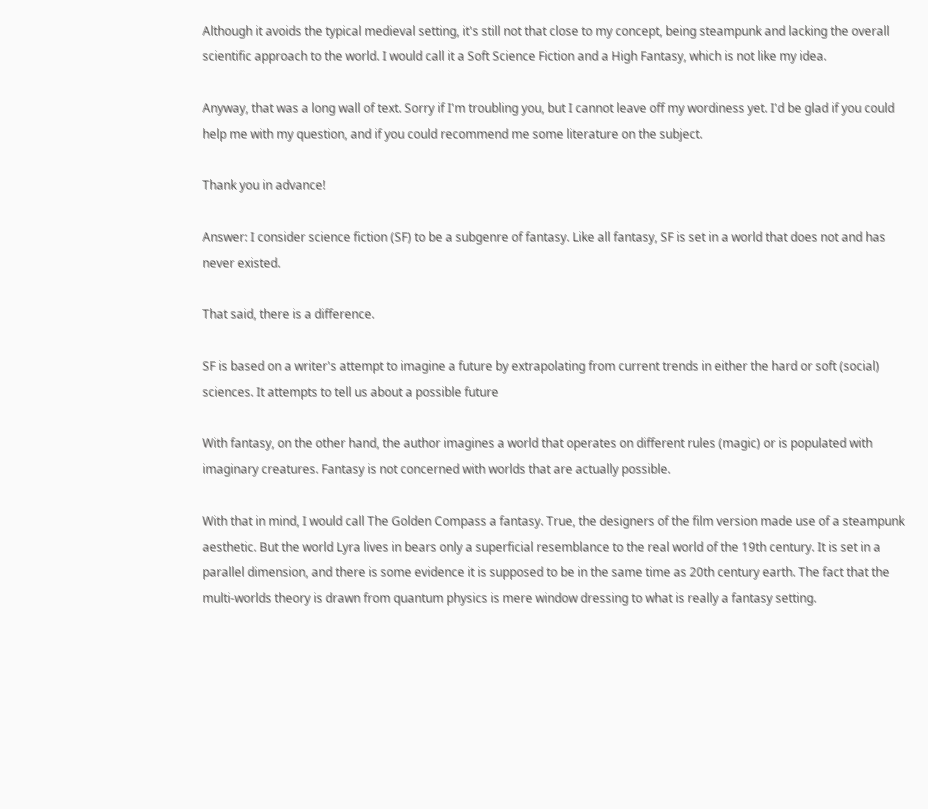Although it avoids the typical medieval setting, it's still not that close to my concept, being steampunk and lacking the overall scientific approach to the world. I would call it a Soft Science Fiction and a High Fantasy, which is not like my idea.

Anyway, that was a long wall of text. Sorry if I'm troubling you, but I cannot leave off my wordiness yet. I'd be glad if you could help me with my question, and if you could recommend me some literature on the subject.

Thank you in advance!

Answer: I consider science fiction (SF) to be a subgenre of fantasy. Like all fantasy, SF is set in a world that does not and has never existed.

That said, there is a difference.

SF is based on a writer's attempt to imagine a future by extrapolating from current trends in either the hard or soft (social) sciences. It attempts to tell us about a possible future

With fantasy, on the other hand, the author imagines a world that operates on different rules (magic) or is populated with imaginary creatures. Fantasy is not concerned with worlds that are actually possible.

With that in mind, I would call The Golden Compass a fantasy. True, the designers of the film version made use of a steampunk aesthetic. But the world Lyra lives in bears only a superficial resemblance to the real world of the 19th century. It is set in a parallel dimension, and there is some evidence it is supposed to be in the same time as 20th century earth. The fact that the multi-worlds theory is drawn from quantum physics is mere window dressing to what is really a fantasy setting.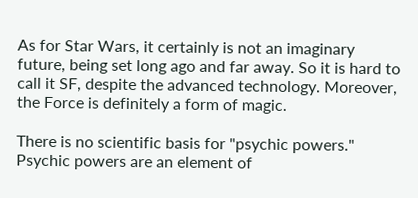As for Star Wars, it certainly is not an imaginary future, being set long ago and far away. So it is hard to call it SF, despite the advanced technology. Moreover, the Force is definitely a form of magic.

There is no scientific basis for "psychic powers." Psychic powers are an element of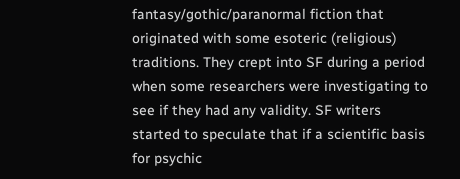fantasy/gothic/paranormal fiction that originated with some esoteric (religious) traditions. They crept into SF during a period when some researchers were investigating to see if they had any validity. SF writers started to speculate that if a scientific basis for psychic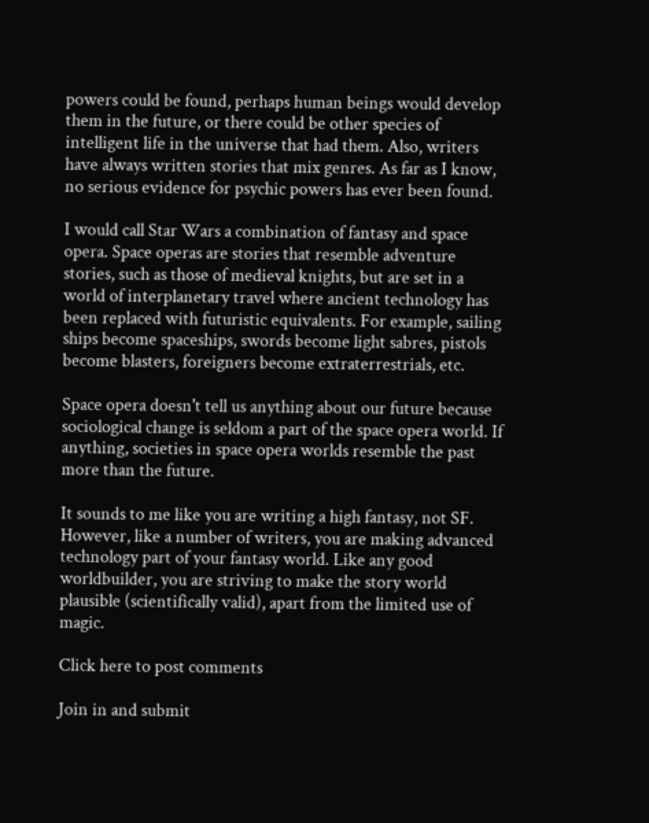powers could be found, perhaps human beings would develop them in the future, or there could be other species of intelligent life in the universe that had them. Also, writers have always written stories that mix genres. As far as I know, no serious evidence for psychic powers has ever been found.

I would call Star Wars a combination of fantasy and space opera. Space operas are stories that resemble adventure stories, such as those of medieval knights, but are set in a world of interplanetary travel where ancient technology has been replaced with futuristic equivalents. For example, sailing ships become spaceships, swords become light sabres, pistols become blasters, foreigners become extraterrestrials, etc.

Space opera doesn't tell us anything about our future because sociological change is seldom a part of the space opera world. If anything, societies in space opera worlds resemble the past more than the future.

It sounds to me like you are writing a high fantasy, not SF. However, like a number of writers, you are making advanced technology part of your fantasy world. Like any good worldbuilder, you are striving to make the story world plausible (scientifically valid), apart from the limited use of magic.

Click here to post comments

Join in and submit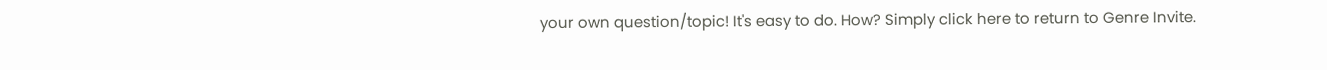your own question/topic! It's easy to do. How? Simply click here to return to Genre Invite.